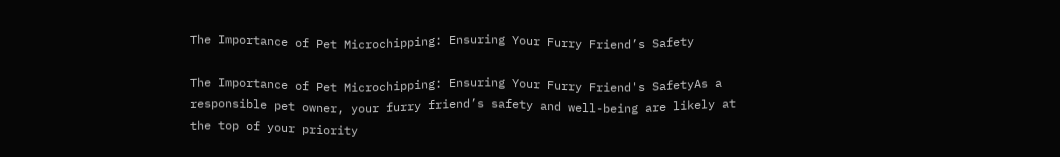The Importance of Pet Microchipping: Ensuring Your Furry Friend’s Safety

The Importance of Pet Microchipping: Ensuring Your Furry Friend's SafetyAs a responsible pet owner, your furry friend’s safety and well-being are likely at the top of your priority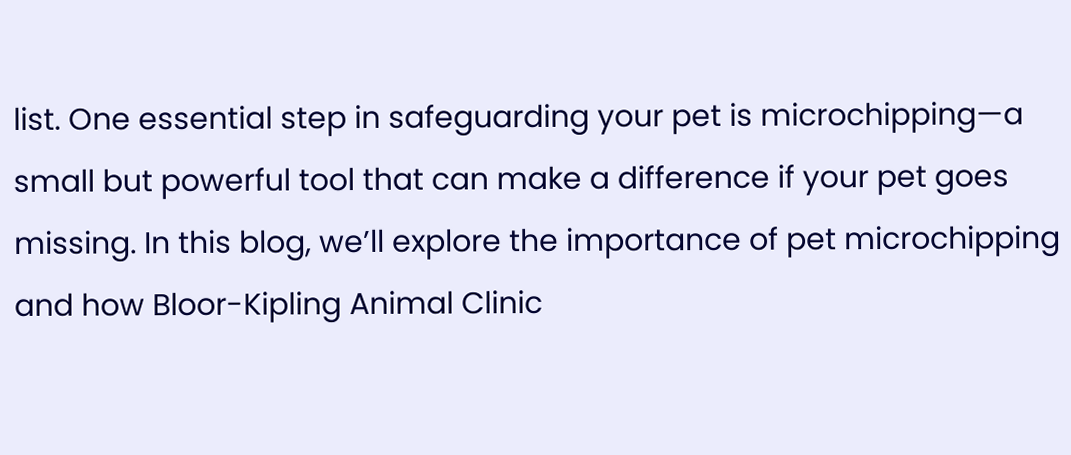list. One essential step in safeguarding your pet is microchipping—a small but powerful tool that can make a difference if your pet goes missing. In this blog, we’ll explore the importance of pet microchipping and how Bloor-Kipling Animal Clinic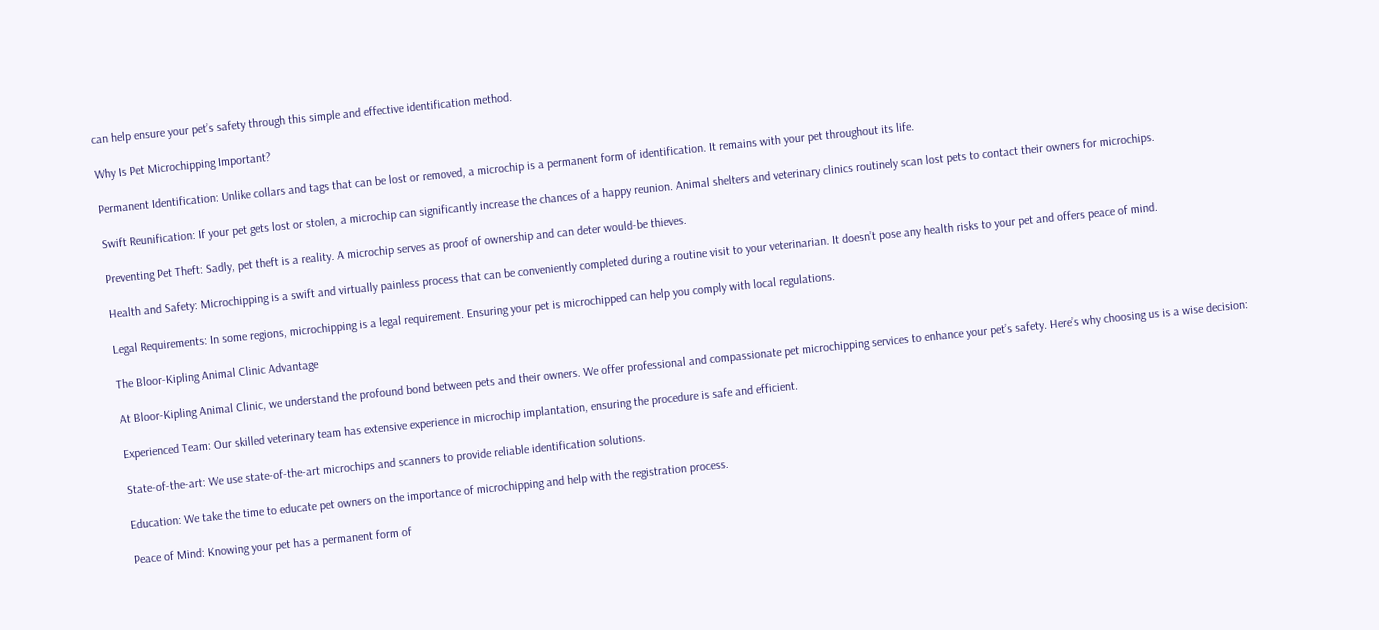can help ensure your pet’s safety through this simple and effective identification method.

Why Is Pet Microchipping Important?

Permanent Identification: Unlike collars and tags that can be lost or removed, a microchip is a permanent form of identification. It remains with your pet throughout its life.

Swift Reunification: If your pet gets lost or stolen, a microchip can significantly increase the chances of a happy reunion. Animal shelters and veterinary clinics routinely scan lost pets to contact their owners for microchips.

Preventing Pet Theft: Sadly, pet theft is a reality. A microchip serves as proof of ownership and can deter would-be thieves.

Health and Safety: Microchipping is a swift and virtually painless process that can be conveniently completed during a routine visit to your veterinarian. It doesn’t pose any health risks to your pet and offers peace of mind.

Legal Requirements: In some regions, microchipping is a legal requirement. Ensuring your pet is microchipped can help you comply with local regulations.

The Bloor-Kipling Animal Clinic Advantage

At Bloor-Kipling Animal Clinic, we understand the profound bond between pets and their owners. We offer professional and compassionate pet microchipping services to enhance your pet’s safety. Here’s why choosing us is a wise decision:

Experienced Team: Our skilled veterinary team has extensive experience in microchip implantation, ensuring the procedure is safe and efficient.

State-of-the-art: We use state-of-the-art microchips and scanners to provide reliable identification solutions.

Education: We take the time to educate pet owners on the importance of microchipping and help with the registration process.

Peace of Mind: Knowing your pet has a permanent form of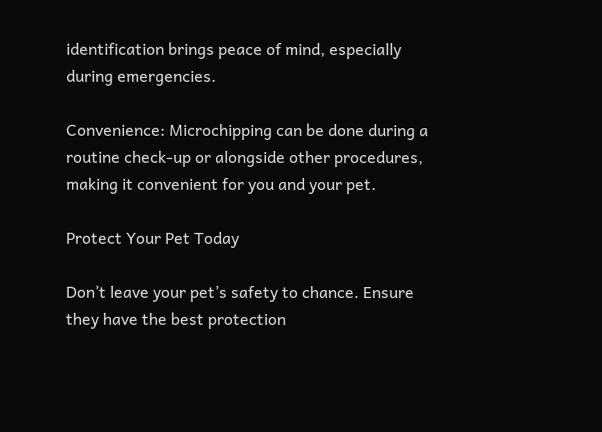identification brings peace of mind, especially during emergencies.

Convenience: Microchipping can be done during a routine check-up or alongside other procedures, making it convenient for you and your pet.

Protect Your Pet Today

Don’t leave your pet’s safety to chance. Ensure they have the best protection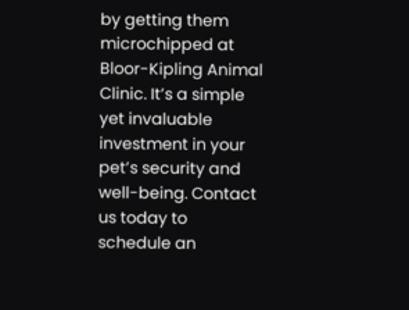by getting them microchipped at Bloor-Kipling Animal Clinic. It’s a simple yet invaluable investment in your pet’s security and well-being. Contact us today to schedule an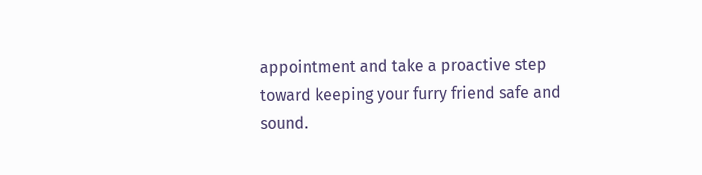appointment and take a proactive step toward keeping your furry friend safe and sound.